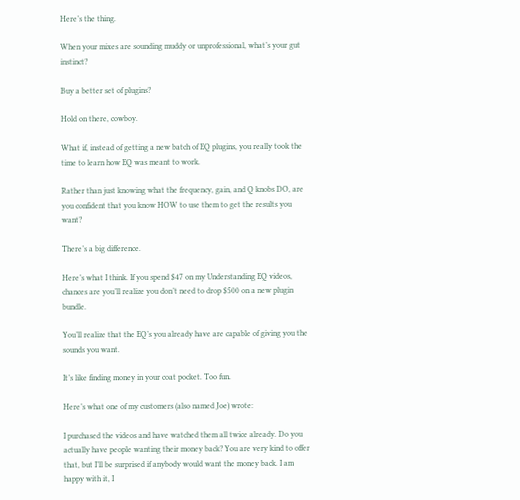Here’s the thing.

When your mixes are sounding muddy or unprofessional, what’s your gut instinct?

Buy a better set of plugins?

Hold on there, cowboy.

What if, instead of getting a new batch of EQ plugins, you really took the time to learn how EQ was meant to work.

Rather than just knowing what the frequency, gain, and Q knobs DO, are you confident that you know HOW to use them to get the results you want?

There’s a big difference.

Here’s what I think. If you spend $47 on my Understanding EQ videos, chances are you’ll realize you don’t need to drop $500 on a new plugin bundle.

You’ll realize that the EQ’s you already have are capable of giving you the sounds you want.

It’s like finding money in your coat pocket. Too fun.

Here’s what one of my customers (also named Joe) wrote:

I purchased the videos and have watched them all twice already. Do you actually have people wanting their money back? You are very kind to offer that, but I’ll be surprised if anybody would want the money back. I am happy with it, I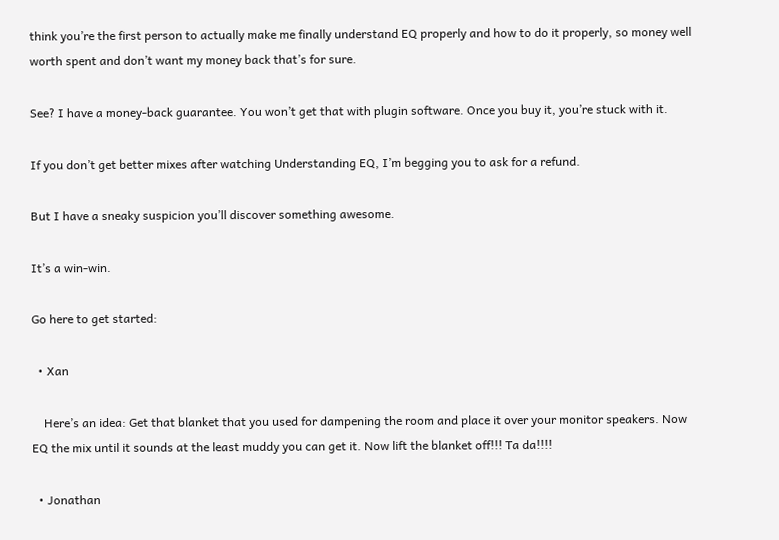think you’re the first person to actually make me finally understand EQ properly and how to do it properly, so money well worth spent and don’t want my money back that’s for sure.

See? I have a money-back guarantee. You won’t get that with plugin software. Once you buy it, you’re stuck with it.

If you don’t get better mixes after watching Understanding EQ, I’m begging you to ask for a refund.

But I have a sneaky suspicion you’ll discover something awesome.

It’s a win-win.

Go here to get started:

  • Xan

    Here’s an idea: Get that blanket that you used for dampening the room and place it over your monitor speakers. Now EQ the mix until it sounds at the least muddy you can get it. Now lift the blanket off!!! Ta da!!!!

  • Jonathan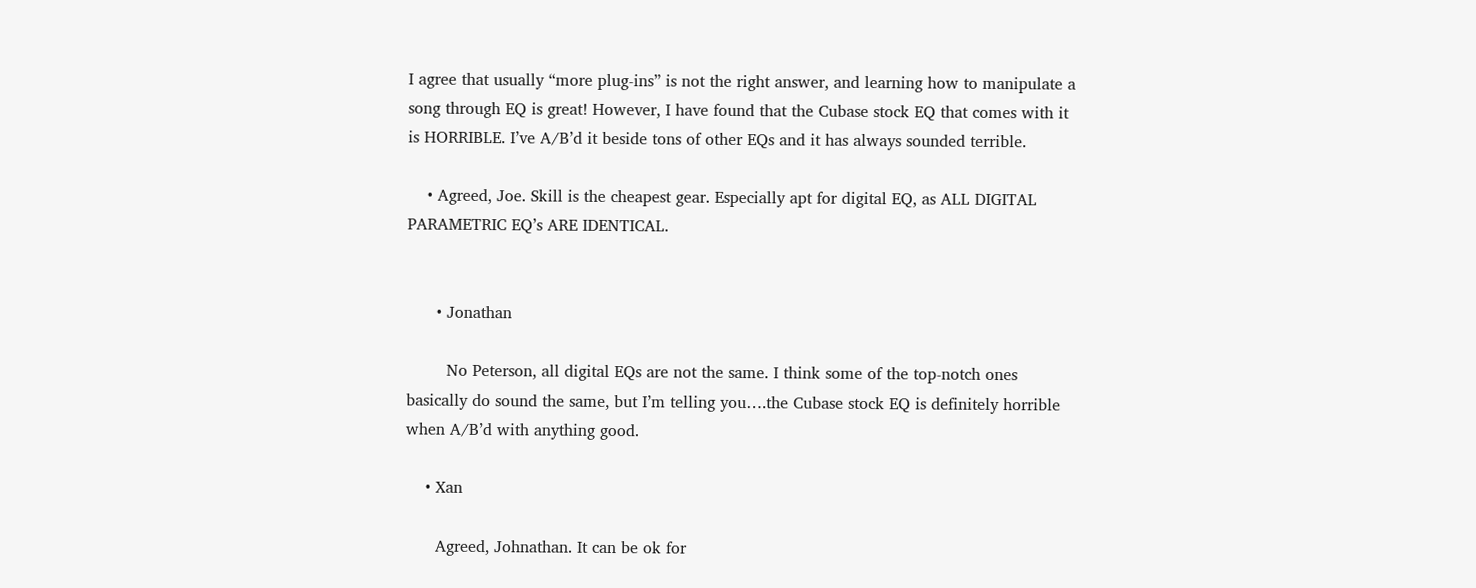I agree that usually “more plug-ins” is not the right answer, and learning how to manipulate a song through EQ is great! However, I have found that the Cubase stock EQ that comes with it is HORRIBLE. I’ve A/B’d it beside tons of other EQs and it has always sounded terrible.

    • Agreed, Joe. Skill is the cheapest gear. Especially apt for digital EQ, as ALL DIGITAL PARAMETRIC EQ’s ARE IDENTICAL.


      • Jonathan

        No Peterson, all digital EQs are not the same. I think some of the top-notch ones basically do sound the same, but I’m telling you….the Cubase stock EQ is definitely horrible when A/B’d with anything good.

    • Xan

      Agreed, Johnathan. It can be ok for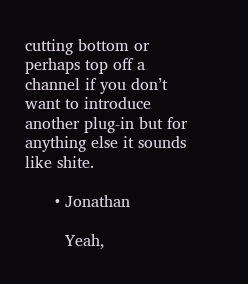cutting bottom or perhaps top off a channel if you don’t want to introduce another plug-in but for anything else it sounds like shite.

      • Jonathan

        Yeah,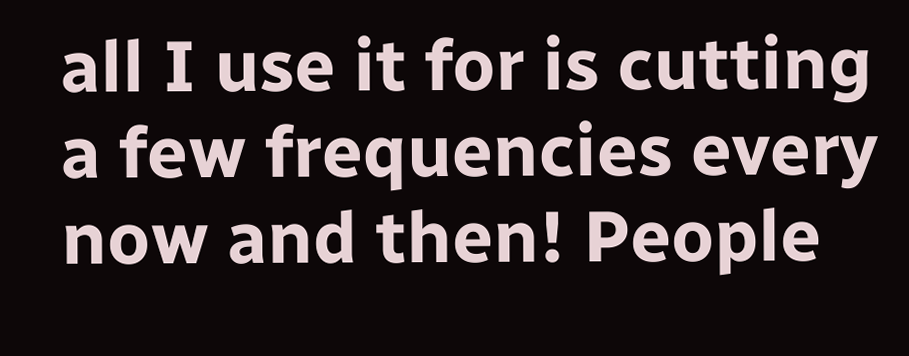all I use it for is cutting a few frequencies every now and then! People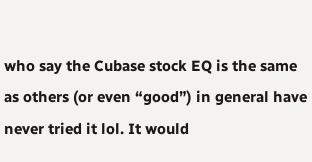who say the Cubase stock EQ is the same as others (or even “good”) in general have never tried it lol. It would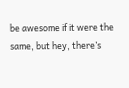be awesome if it were the same, but hey, there’s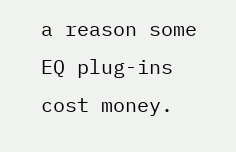a reason some EQ plug-ins cost money.